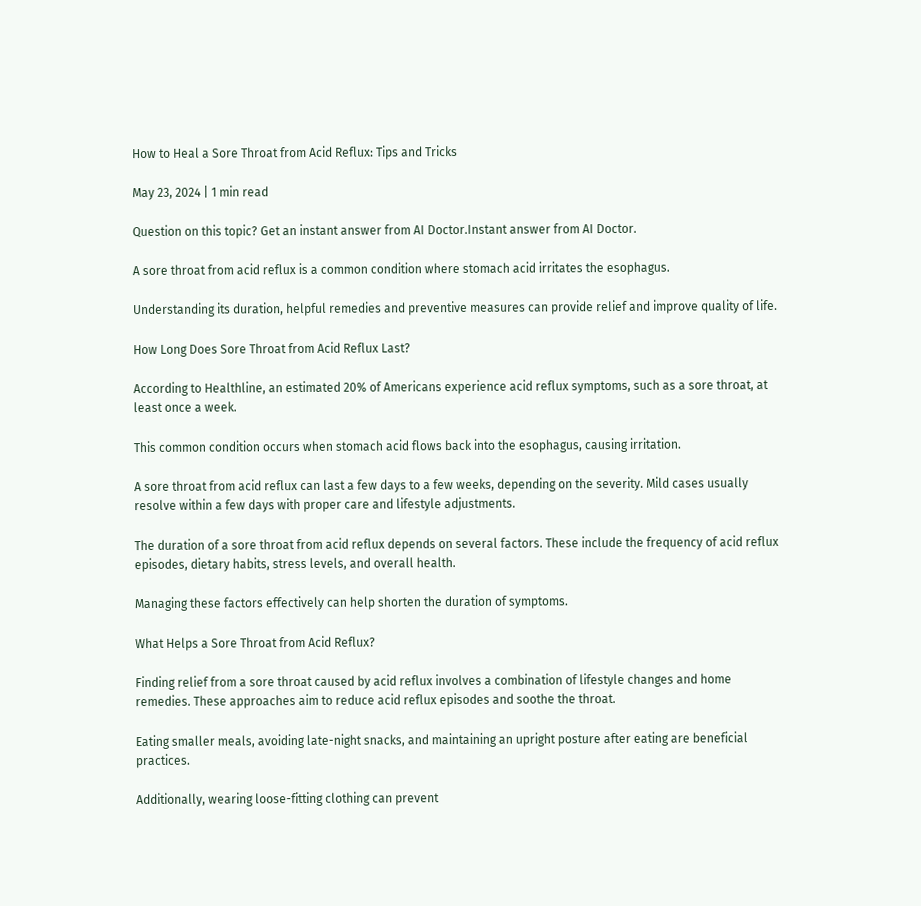How to Heal a Sore Throat from Acid Reflux: Tips and Tricks

May 23, 2024 | 1 min read

Question on this topic? Get an instant answer from AI Doctor.Instant answer from AI Doctor.

A sore throat from acid reflux is a common condition where stomach acid irritates the esophagus.

Understanding its duration, helpful remedies and preventive measures can provide relief and improve quality of life.

How Long Does Sore Throat from Acid Reflux Last?

According to Healthline, an estimated 20% of Americans experience acid reflux symptoms, such as a sore throat, at least once a week.

This common condition occurs when stomach acid flows back into the esophagus, causing irritation.

A sore throat from acid reflux can last a few days to a few weeks, depending on the severity. Mild cases usually resolve within a few days with proper care and lifestyle adjustments.

The duration of a sore throat from acid reflux depends on several factors. These include the frequency of acid reflux episodes, dietary habits, stress levels, and overall health.

Managing these factors effectively can help shorten the duration of symptoms.

What Helps a Sore Throat from Acid Reflux?

Finding relief from a sore throat caused by acid reflux involves a combination of lifestyle changes and home remedies. These approaches aim to reduce acid reflux episodes and soothe the throat.

Eating smaller meals, avoiding late-night snacks, and maintaining an upright posture after eating are beneficial practices.

Additionally, wearing loose-fitting clothing can prevent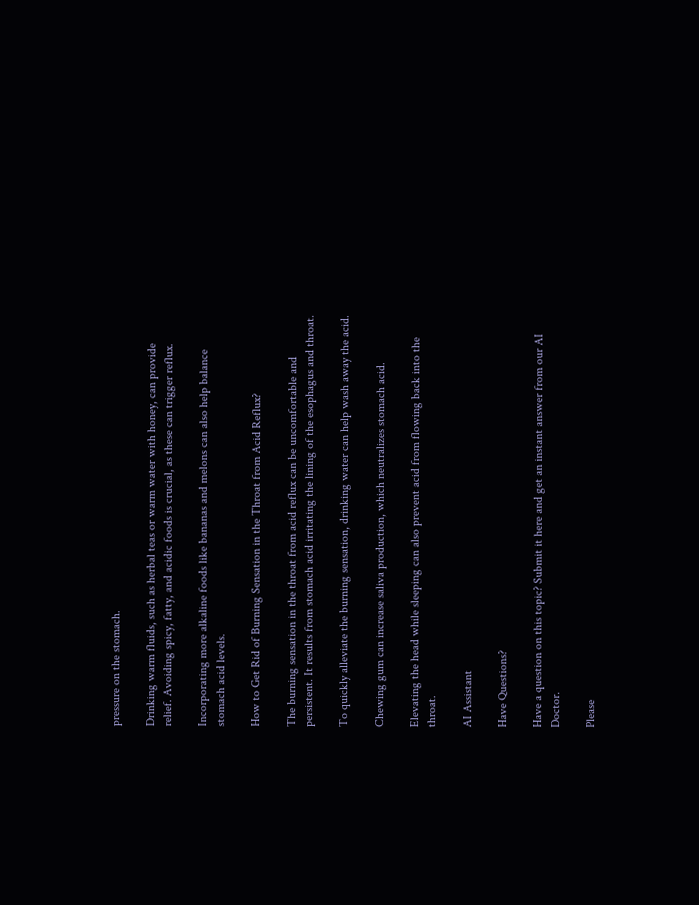pressure on the stomach.

Drinking warm fluids, such as herbal teas or warm water with honey, can provide relief. Avoiding spicy, fatty, and acidic foods is crucial, as these can trigger reflux.

Incorporating more alkaline foods like bananas and melons can also help balance stomach acid levels.

How to Get Rid of Burning Sensation in the Throat from Acid Reflux?

The burning sensation in the throat from acid reflux can be uncomfortable and persistent. It results from stomach acid irritating the lining of the esophagus and throat.

To quickly alleviate the burning sensation, drinking water can help wash away the acid.

Chewing gum can increase saliva production, which neutralizes stomach acid.

Elevating the head while sleeping can also prevent acid from flowing back into the throat.

AI Assistant

Have Questions?

Have a question on this topic? Submit it here and get an instant answer from our AI Doctor.

Please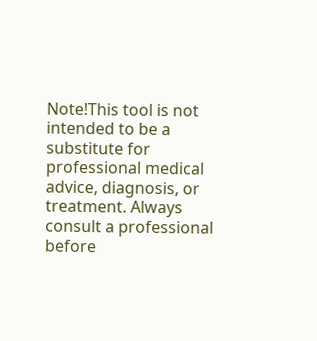Note!This tool is not intended to be a substitute for professional medical advice, diagnosis, or treatment. Always consult a professional before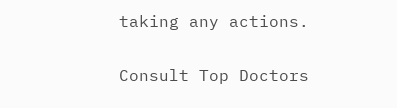taking any actions.

Consult Top Doctors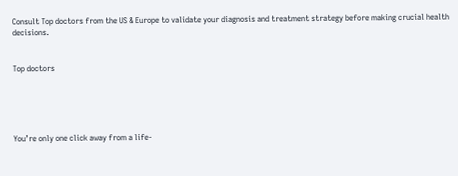Consult Top doctors from the US & Europe to validate your diagnosis and treatment strategy before making crucial health decisions.


Top doctors





You’re only one click away from a life-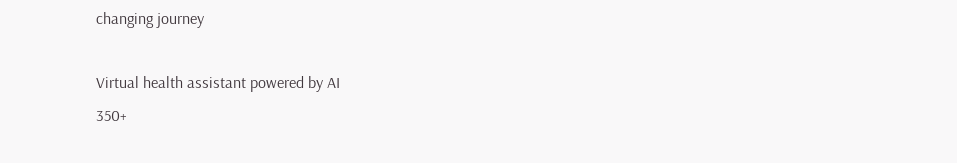changing journey

Virtual health assistant powered by AI
350+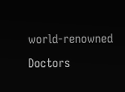world-renowned Doctors